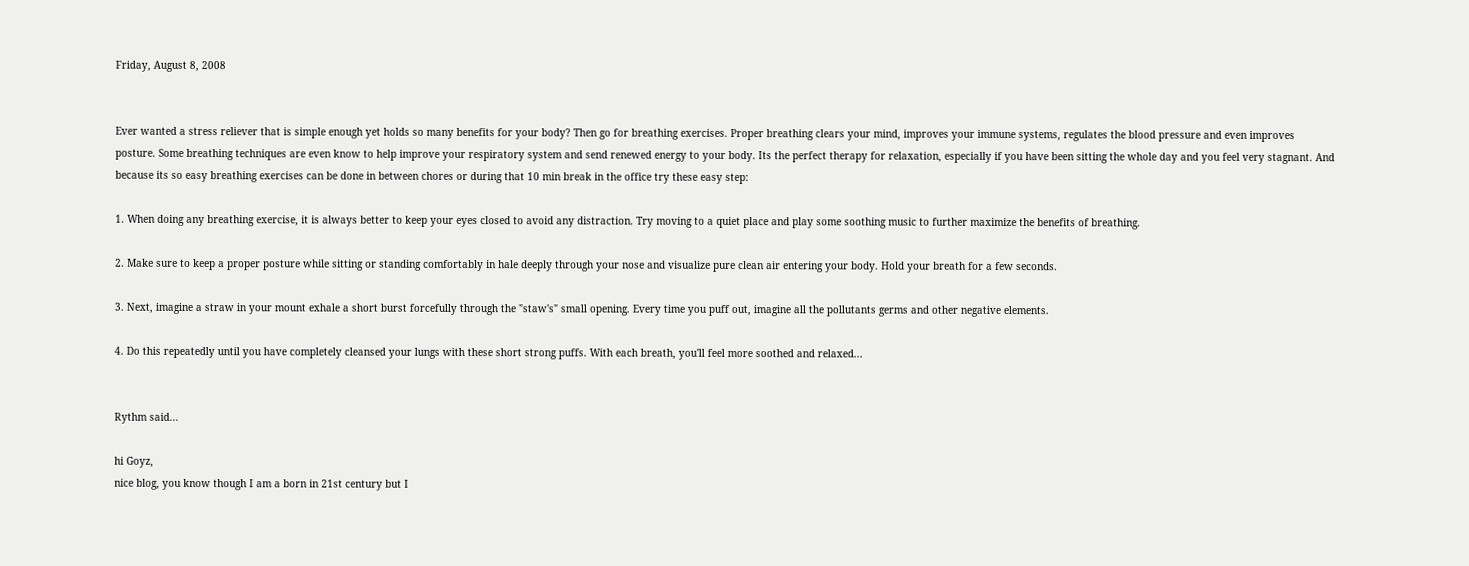Friday, August 8, 2008


Ever wanted a stress reliever that is simple enough yet holds so many benefits for your body? Then go for breathing exercises. Proper breathing clears your mind, improves your immune systems, regulates the blood pressure and even improves posture. Some breathing techniques are even know to help improve your respiratory system and send renewed energy to your body. Its the perfect therapy for relaxation, especially if you have been sitting the whole day and you feel very stagnant. And because its so easy breathing exercises can be done in between chores or during that 10 min break in the office try these easy step:

1. When doing any breathing exercise, it is always better to keep your eyes closed to avoid any distraction. Try moving to a quiet place and play some soothing music to further maximize the benefits of breathing.

2. Make sure to keep a proper posture while sitting or standing comfortably in hale deeply through your nose and visualize pure clean air entering your body. Hold your breath for a few seconds.

3. Next, imagine a straw in your mount exhale a short burst forcefully through the "staw's" small opening. Every time you puff out, imagine all the pollutants germs and other negative elements.

4. Do this repeatedly until you have completely cleansed your lungs with these short strong puffs. With each breath, you'll feel more soothed and relaxed...


Rythm said...

hi Goyz,
nice blog, you know though I am a born in 21st century but I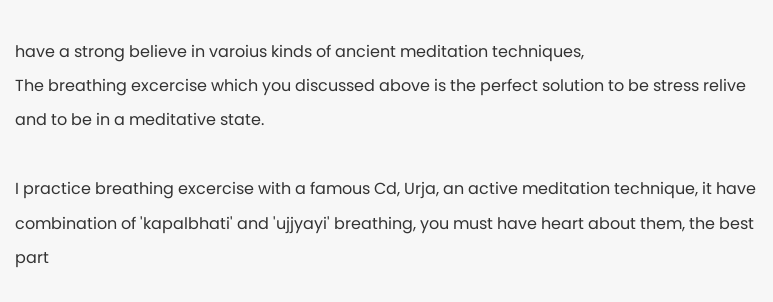have a strong believe in varoius kinds of ancient meditation techniques,
The breathing excercise which you discussed above is the perfect solution to be stress relive and to be in a meditative state.

I practice breathing excercise with a famous Cd, Urja, an active meditation technique, it have combination of 'kapalbhati' and 'ujjyayi' breathing, you must have heart about them, the best part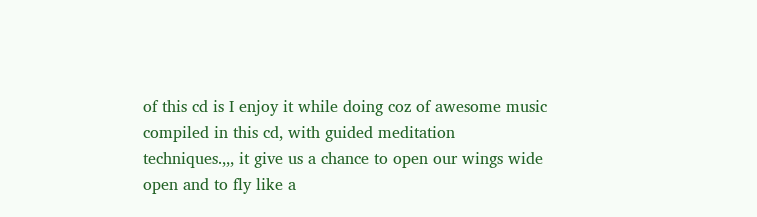of this cd is I enjoy it while doing coz of awesome music compiled in this cd, with guided meditation techniques.,,, it give us a chance to open our wings wide open and to fly like a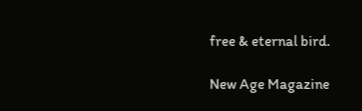free & eternal bird.

New Age Magazine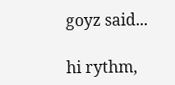goyz said...

hi rythm,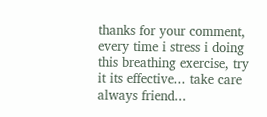thanks for your comment, every time i stress i doing this breathing exercise, try it its effective... take care always friend...